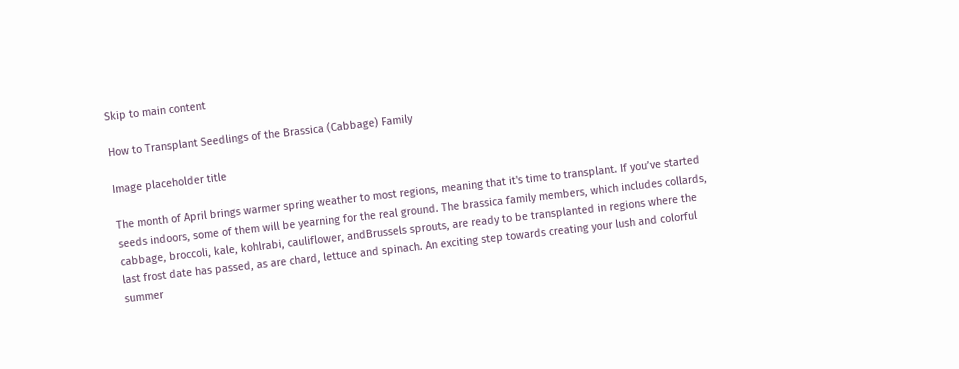Skip to main content

How to Transplant Seedlings of the Brassica (Cabbage) Family

Image placeholder title

The month of April brings warmer spring weather to most regions, meaning that it's time to transplant. If you’ve started seeds indoors, some of them will be yearning for the real ground. The brassica family members, which includes collards, cabbage, broccoli, kale, kohlrabi, cauliflower, andBrussels sprouts, are ready to be transplanted in regions where the last frost date has passed, as are chard, lettuce and spinach. An exciting step towards creating your lush and colorful summer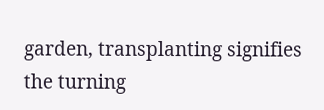garden, transplanting signifies the turning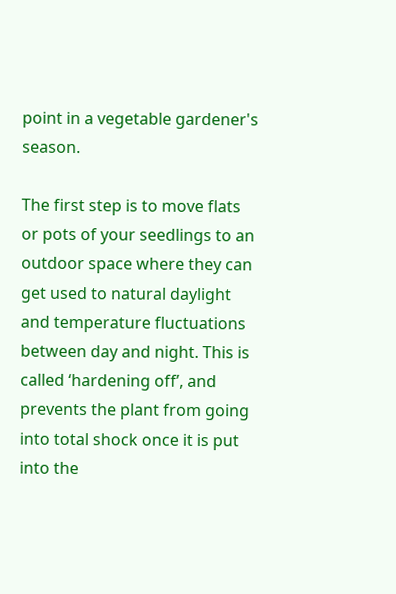point in a vegetable gardener's season.

The first step is to move flats or pots of your seedlings to an outdoor space where they can get used to natural daylight and temperature fluctuations between day and night. This is called ‘hardening off’, and prevents the plant from going into total shock once it is put into the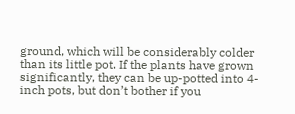ground, which will be considerably colder than its little pot. If the plants have grown significantly, they can be up-potted into 4-inch pots, but don’t bother if you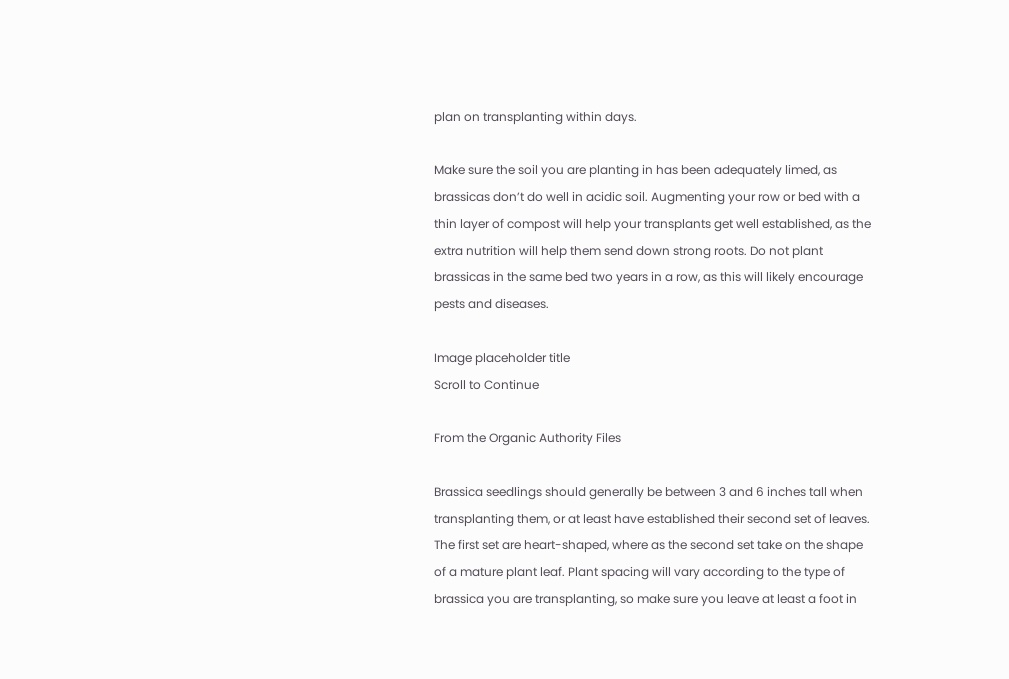plan on transplanting within days.

Make sure the soil you are planting in has been adequately limed, as brassicas don’t do well in acidic soil. Augmenting your row or bed with a thin layer of compost will help your transplants get well established, as the extra nutrition will help them send down strong roots. Do not plant brassicas in the same bed two years in a row, as this will likely encourage pests and diseases.

Image placeholder title
Scroll to Continue

From the Organic Authority Files

Brassica seedlings should generally be between 3 and 6 inches tall when transplanting them, or at least have established their second set of leaves. The first set are heart-shaped, where as the second set take on the shape of a mature plant leaf. Plant spacing will vary according to the type of brassica you are transplanting, so make sure you leave at least a foot in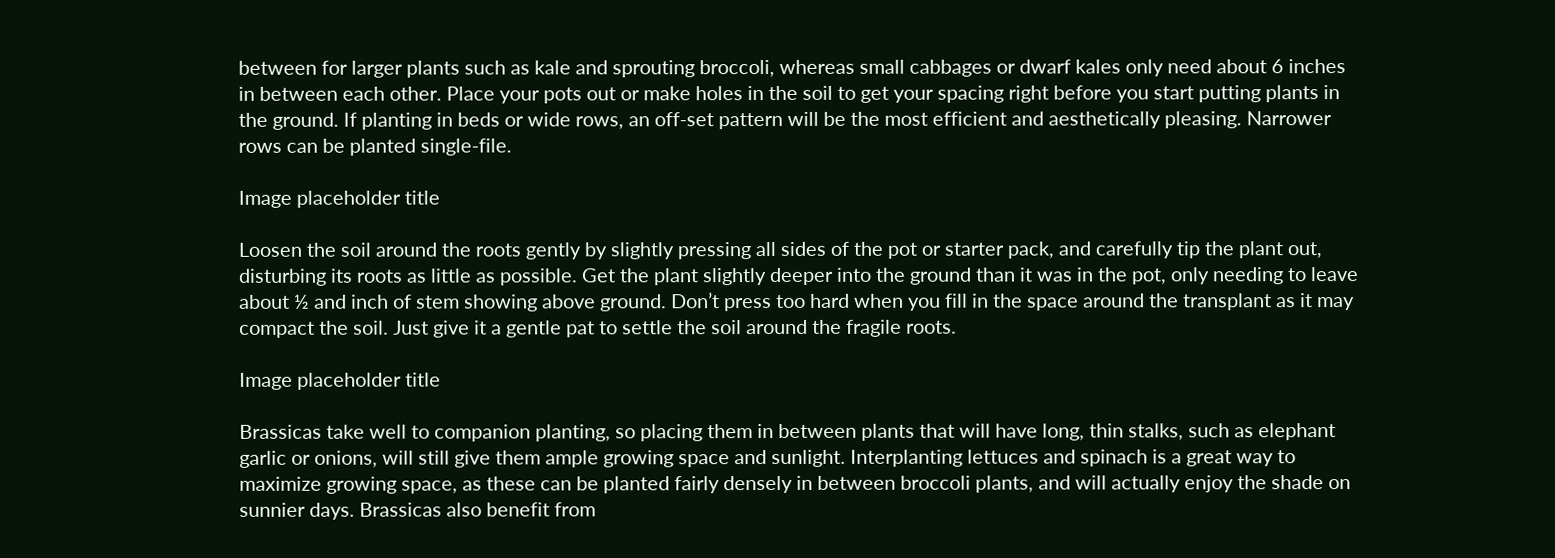between for larger plants such as kale and sprouting broccoli, whereas small cabbages or dwarf kales only need about 6 inches in between each other. Place your pots out or make holes in the soil to get your spacing right before you start putting plants in the ground. If planting in beds or wide rows, an off-set pattern will be the most efficient and aesthetically pleasing. Narrower rows can be planted single-file.

Image placeholder title

Loosen the soil around the roots gently by slightly pressing all sides of the pot or starter pack, and carefully tip the plant out, disturbing its roots as little as possible. Get the plant slightly deeper into the ground than it was in the pot, only needing to leave about ½ and inch of stem showing above ground. Don’t press too hard when you fill in the space around the transplant as it may compact the soil. Just give it a gentle pat to settle the soil around the fragile roots.

Image placeholder title

Brassicas take well to companion planting, so placing them in between plants that will have long, thin stalks, such as elephant garlic or onions, will still give them ample growing space and sunlight. Interplanting lettuces and spinach is a great way to maximize growing space, as these can be planted fairly densely in between broccoli plants, and will actually enjoy the shade on sunnier days. Brassicas also benefit from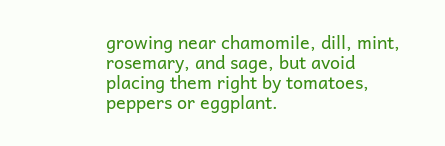growing near chamomile, dill, mint, rosemary, and sage, but avoid placing them right by tomatoes, peppers or eggplant.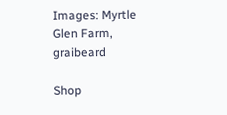Images: Myrtle Glen Farm, graibeard

Shop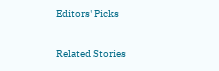Editors' Picks

Related Stories